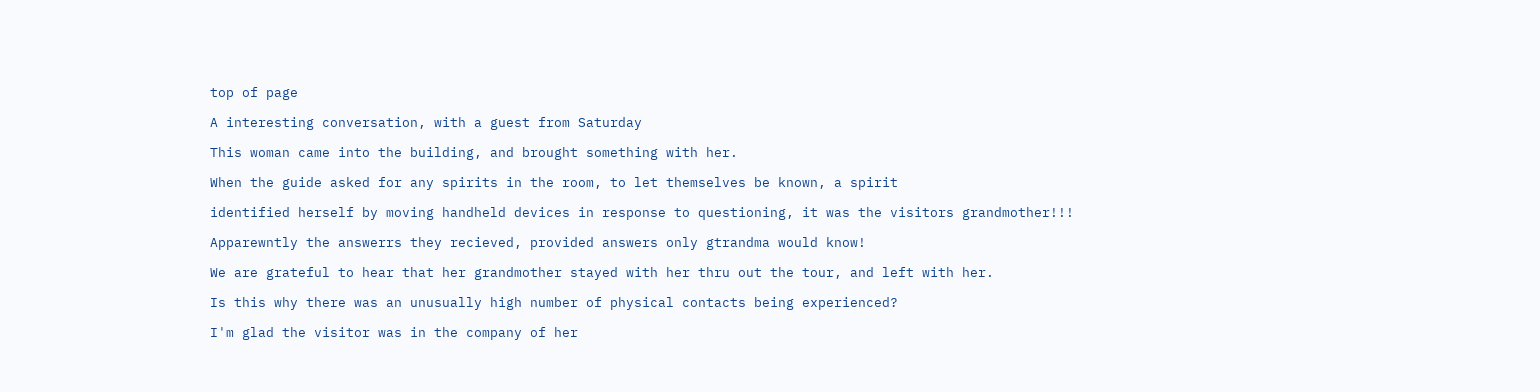top of page

A interesting conversation, with a guest from Saturday

This woman came into the building, and brought something with her.

When the guide asked for any spirits in the room, to let themselves be known, a spirit

identified herself by moving handheld devices in response to questioning, it was the visitors grandmother!!!

Apparewntly the answerrs they recieved, provided answers only gtrandma would know!

We are grateful to hear that her grandmother stayed with her thru out the tour, and left with her.

Is this why there was an unusually high number of physical contacts being experienced?

I'm glad the visitor was in the company of her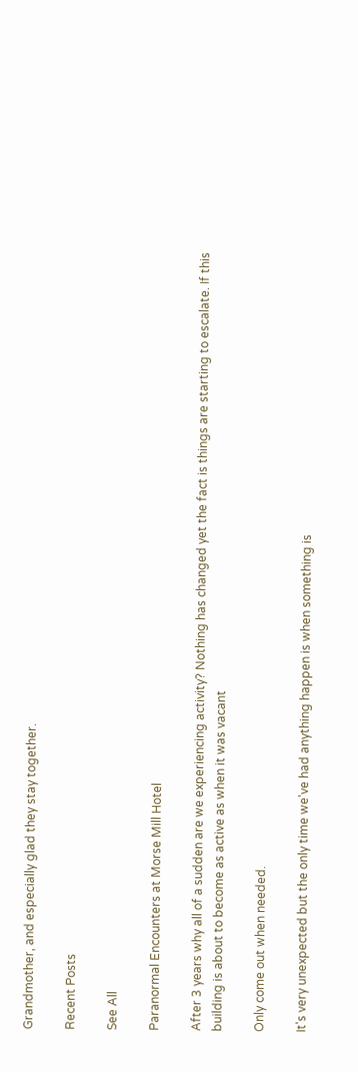Grandmother, and especially glad they stay together.

Recent Posts

See All

Paranormal Encounters at Morse Mill Hotel

After 3 years why all of a sudden are we experiencing activity? Nothing has changed yet the fact is things are starting to escalate. If this building is about to become as active as when it was vacant

Only come out when needed.

It's very unexpected but the only time we've had anything happen is when something is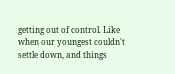getting out of control. Like when our youngest couldn't settle down, and things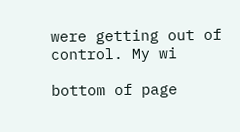were getting out of control. My wi

bottom of page